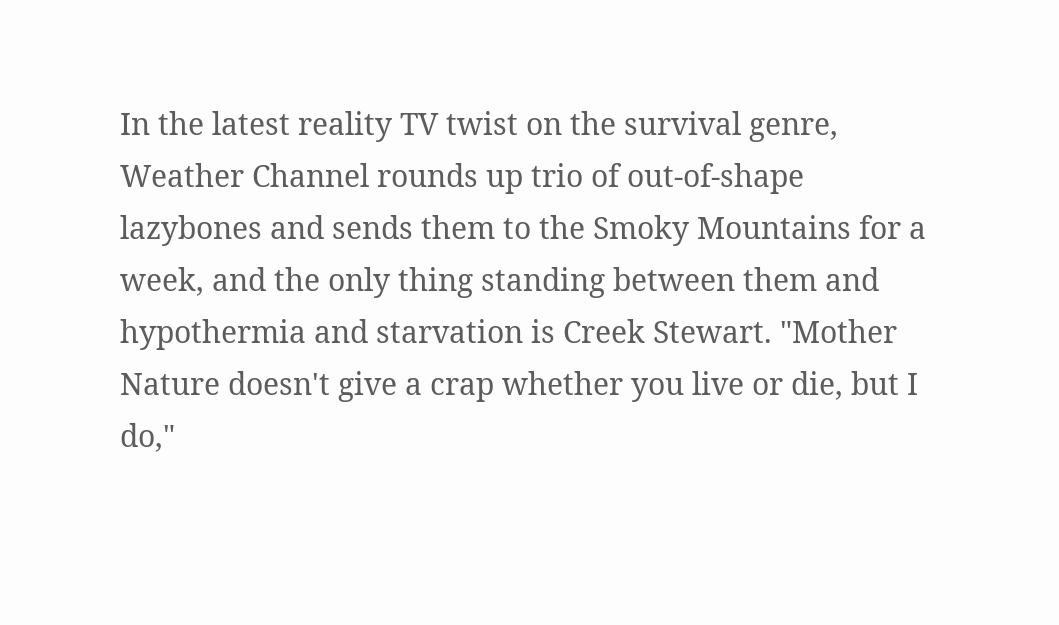In the latest reality TV twist on the survival genre, Weather Channel rounds up trio of out-of-shape lazybones and sends them to the Smoky Mountains for a week, and the only thing standing between them and hypothermia and starvation is Creek Stewart. "Mother Nature doesn't give a crap whether you live or die, but I do,"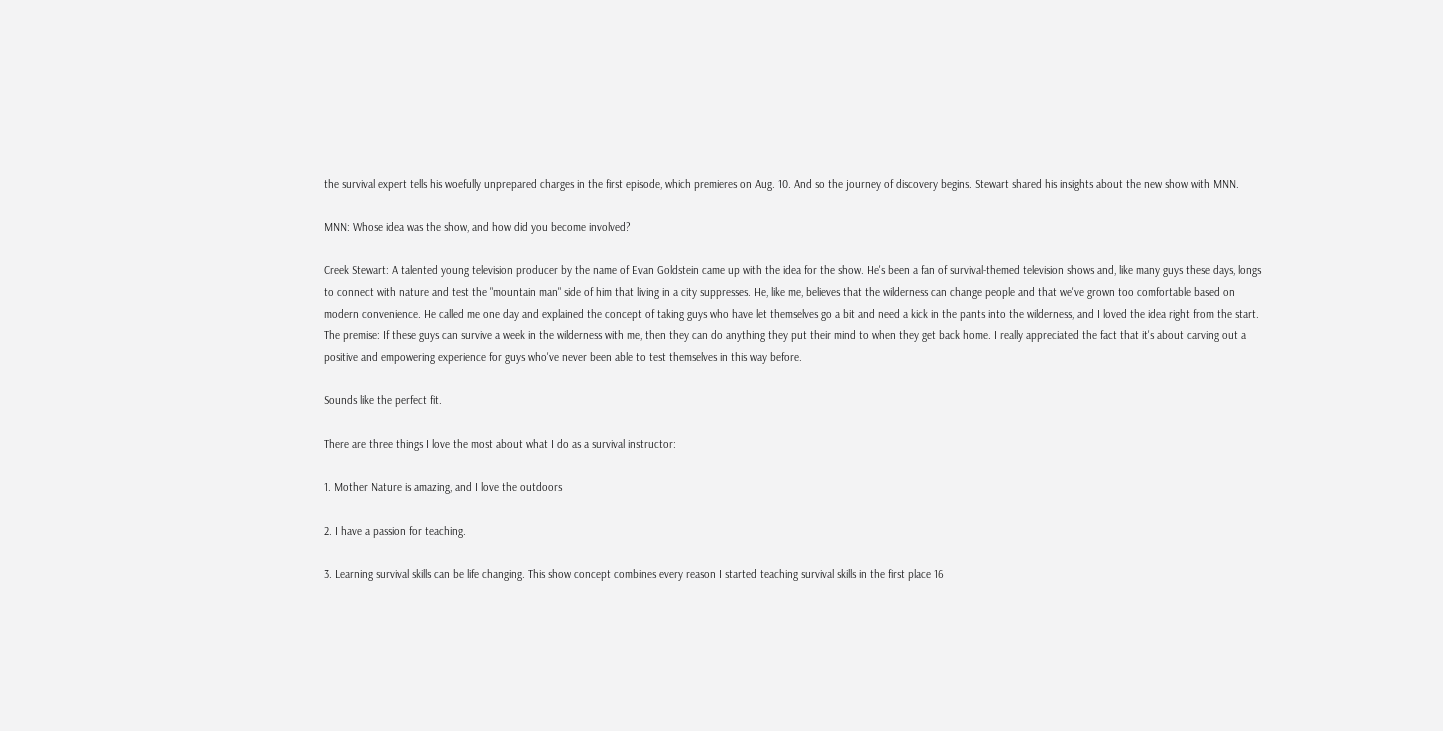the survival expert tells his woefully unprepared charges in the first episode, which premieres on Aug. 10. And so the journey of discovery begins. Stewart shared his insights about the new show with MNN.

MNN: Whose idea was the show, and how did you become involved?

Creek Stewart: A talented young television producer by the name of Evan Goldstein came up with the idea for the show. He's been a fan of survival-themed television shows and, like many guys these days, longs to connect with nature and test the "mountain man" side of him that living in a city suppresses. He, like me, believes that the wilderness can change people and that we've grown too comfortable based on modern convenience. He called me one day and explained the concept of taking guys who have let themselves go a bit and need a kick in the pants into the wilderness, and I loved the idea right from the start. The premise: If these guys can survive a week in the wilderness with me, then they can do anything they put their mind to when they get back home. I really appreciated the fact that it's about carving out a positive and empowering experience for guys who've never been able to test themselves in this way before.

Sounds like the perfect fit.

There are three things I love the most about what I do as a survival instructor:

1. Mother Nature is amazing, and I love the outdoors

2. I have a passion for teaching.

3. Learning survival skills can be life changing. This show concept combines every reason I started teaching survival skills in the first place 16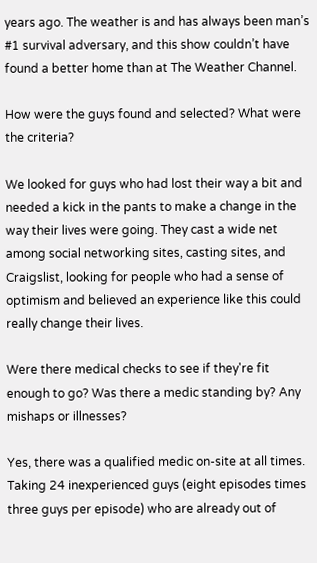years ago. The weather is and has always been man’s #1 survival adversary, and this show couldn’t have found a better home than at The Weather Channel.

How were the guys found and selected? What were the criteria?

We looked for guys who had lost their way a bit and needed a kick in the pants to make a change in the way their lives were going. They cast a wide net among social networking sites, casting sites, and Craigslist, looking for people who had a sense of optimism and believed an experience like this could really change their lives.

Were there medical checks to see if they're fit enough to go? Was there a medic standing by? Any mishaps or illnesses?

Yes, there was a qualified medic on-site at all times. Taking 24 inexperienced guys (eight episodes times three guys per episode) who are already out of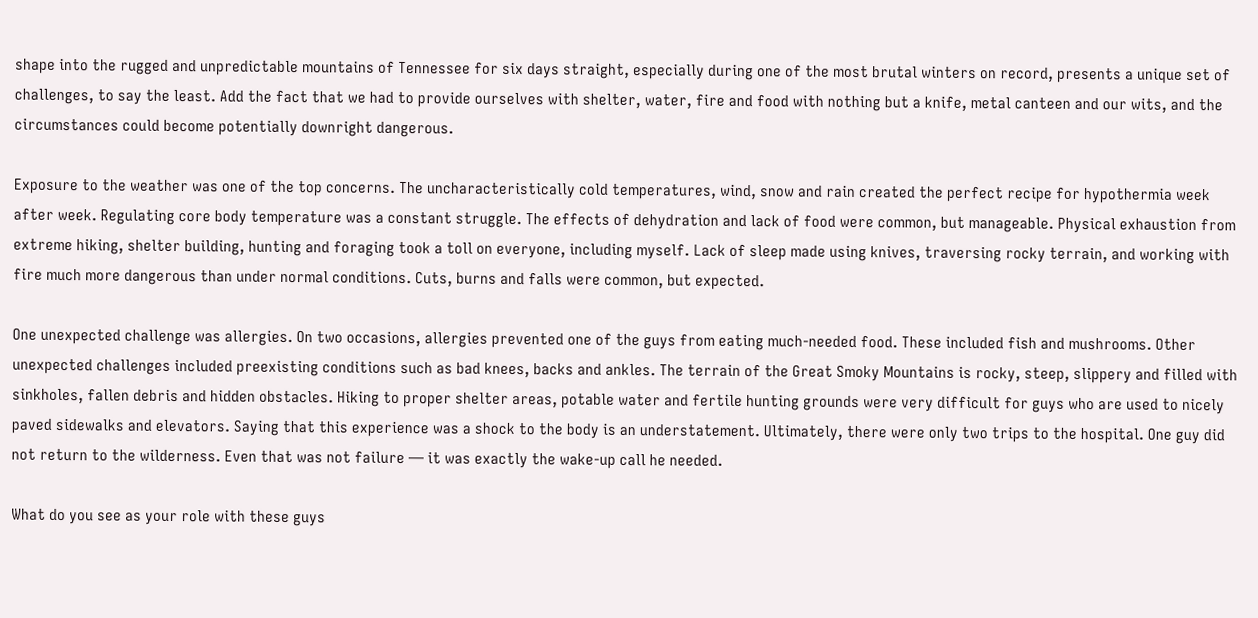shape into the rugged and unpredictable mountains of Tennessee for six days straight, especially during one of the most brutal winters on record, presents a unique set of challenges, to say the least. Add the fact that we had to provide ourselves with shelter, water, fire and food with nothing but a knife, metal canteen and our wits, and the circumstances could become potentially downright dangerous.

Exposure to the weather was one of the top concerns. The uncharacteristically cold temperatures, wind, snow and rain created the perfect recipe for hypothermia week after week. Regulating core body temperature was a constant struggle. The effects of dehydration and lack of food were common, but manageable. Physical exhaustion from extreme hiking, shelter building, hunting and foraging took a toll on everyone, including myself. Lack of sleep made using knives, traversing rocky terrain, and working with fire much more dangerous than under normal conditions. Cuts, burns and falls were common, but expected.

One unexpected challenge was allergies. On two occasions, allergies prevented one of the guys from eating much-needed food. These included fish and mushrooms. Other unexpected challenges included preexisting conditions such as bad knees, backs and ankles. The terrain of the Great Smoky Mountains is rocky, steep, slippery and filled with sinkholes, fallen debris and hidden obstacles. Hiking to proper shelter areas, potable water and fertile hunting grounds were very difficult for guys who are used to nicely paved sidewalks and elevators. Saying that this experience was a shock to the body is an understatement. Ultimately, there were only two trips to the hospital. One guy did not return to the wilderness. Even that was not failure — it was exactly the wake-up call he needed.

What do you see as your role with these guys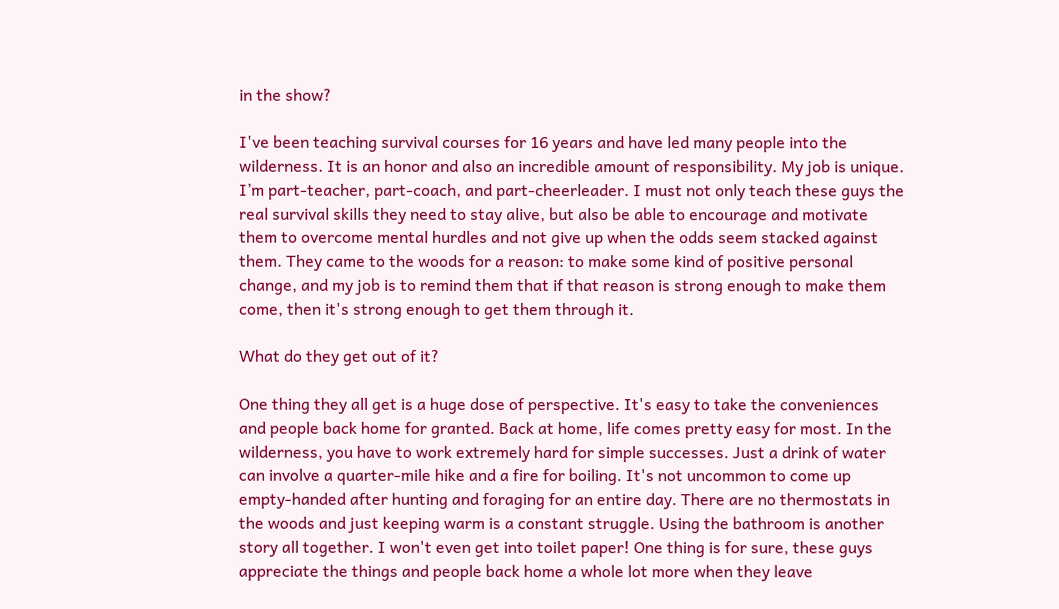in the show?

I've been teaching survival courses for 16 years and have led many people into the wilderness. It is an honor and also an incredible amount of responsibility. My job is unique. I’m part-teacher, part-coach, and part-cheerleader. I must not only teach these guys the real survival skills they need to stay alive, but also be able to encourage and motivate them to overcome mental hurdles and not give up when the odds seem stacked against them. They came to the woods for a reason: to make some kind of positive personal change, and my job is to remind them that if that reason is strong enough to make them come, then it's strong enough to get them through it.

What do they get out of it?

One thing they all get is a huge dose of perspective. It's easy to take the conveniences and people back home for granted. Back at home, life comes pretty easy for most. In the wilderness, you have to work extremely hard for simple successes. Just a drink of water can involve a quarter-mile hike and a fire for boiling. It's not uncommon to come up empty-handed after hunting and foraging for an entire day. There are no thermostats in the woods and just keeping warm is a constant struggle. Using the bathroom is another story all together. I won't even get into toilet paper! One thing is for sure, these guys appreciate the things and people back home a whole lot more when they leave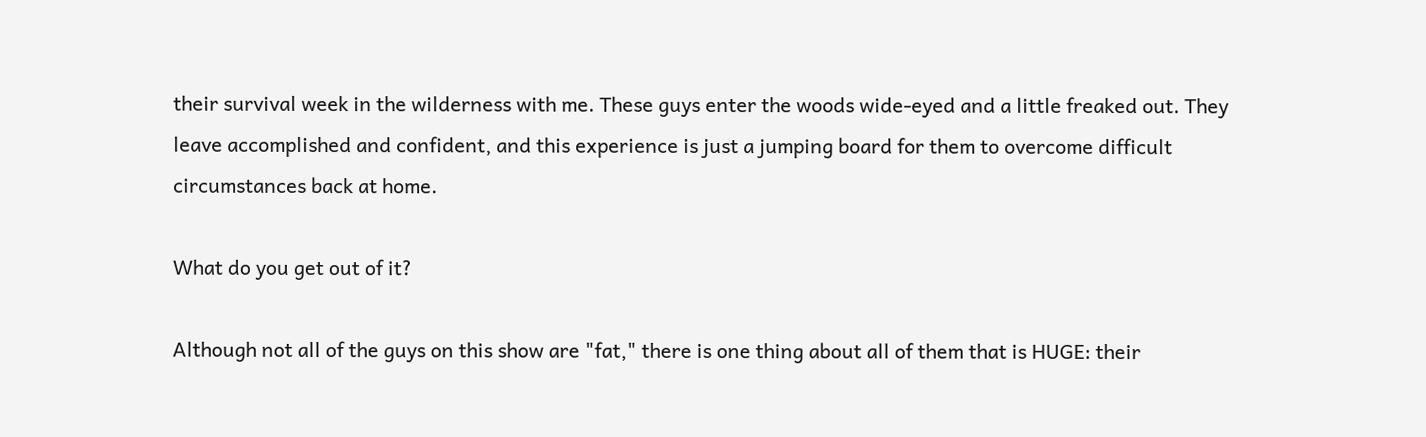their survival week in the wilderness with me. These guys enter the woods wide-eyed and a little freaked out. They leave accomplished and confident, and this experience is just a jumping board for them to overcome difficult circumstances back at home.

What do you get out of it?

Although not all of the guys on this show are "fat," there is one thing about all of them that is HUGE: their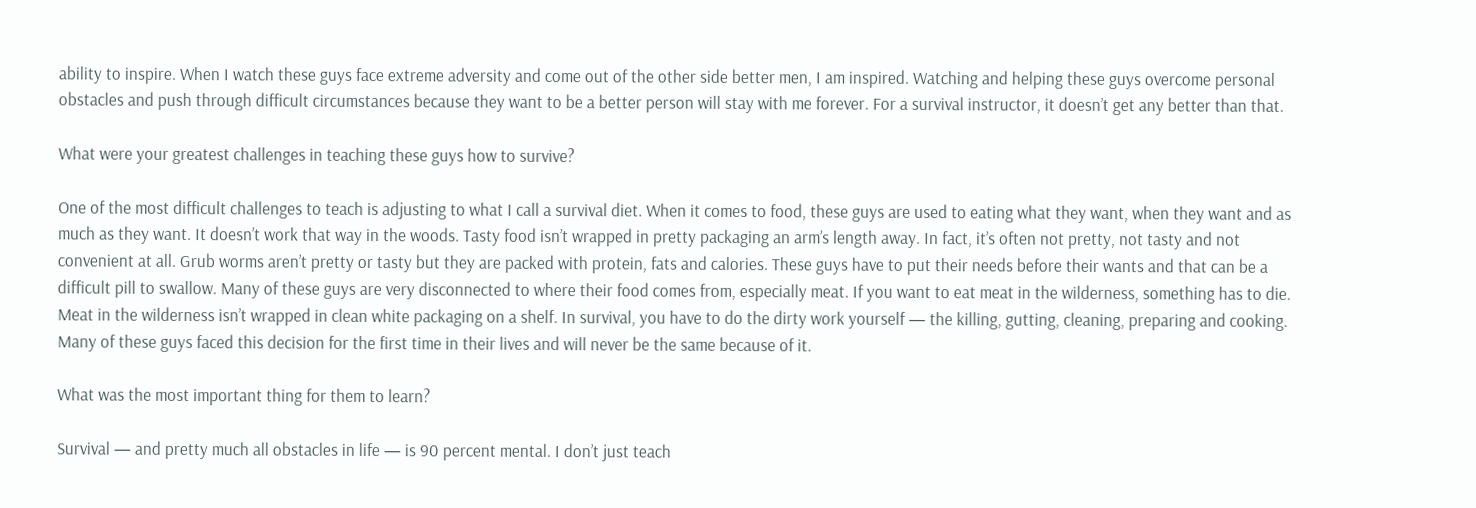ability to inspire. When I watch these guys face extreme adversity and come out of the other side better men, I am inspired. Watching and helping these guys overcome personal obstacles and push through difficult circumstances because they want to be a better person will stay with me forever. For a survival instructor, it doesn’t get any better than that.

What were your greatest challenges in teaching these guys how to survive?

One of the most difficult challenges to teach is adjusting to what I call a survival diet. When it comes to food, these guys are used to eating what they want, when they want and as much as they want. It doesn’t work that way in the woods. Tasty food isn’t wrapped in pretty packaging an arm’s length away. In fact, it’s often not pretty, not tasty and not convenient at all. Grub worms aren’t pretty or tasty but they are packed with protein, fats and calories. These guys have to put their needs before their wants and that can be a difficult pill to swallow. Many of these guys are very disconnected to where their food comes from, especially meat. If you want to eat meat in the wilderness, something has to die. Meat in the wilderness isn’t wrapped in clean white packaging on a shelf. In survival, you have to do the dirty work yourself — the killing, gutting, cleaning, preparing and cooking. Many of these guys faced this decision for the first time in their lives and will never be the same because of it.

What was the most important thing for them to learn?

Survival — and pretty much all obstacles in life — is 90 percent mental. I don’t just teach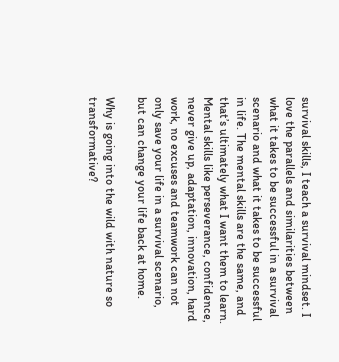survival skills, I teach a survival mindset. I love the parallels and similarities between what it takes to be successful in a survival scenario and what it takes to be successful in life. The mental skills are the same, and that’s ultimately what I want them to learn. Mental skills like perseverance, confidence, never give up, adaptation, innovation, hard work, no excuses and teamwork can not only save your life in a survival scenario, but can change your life back at home.

Why is going into the wild with nature so transformative?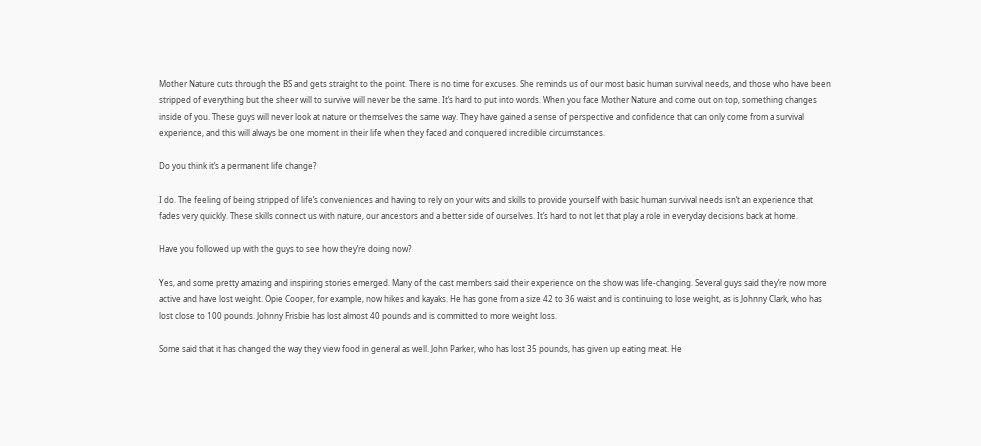Mother Nature cuts through the BS and gets straight to the point. There is no time for excuses. She reminds us of our most basic human survival needs, and those who have been stripped of everything but the sheer will to survive will never be the same. It’s hard to put into words. When you face Mother Nature and come out on top, something changes inside of you. These guys will never look at nature or themselves the same way. They have gained a sense of perspective and confidence that can only come from a survival experience, and this will always be one moment in their life when they faced and conquered incredible circumstances.

Do you think it’s a permanent life change?

I do. The feeling of being stripped of life’s conveniences and having to rely on your wits and skills to provide yourself with basic human survival needs isn’t an experience that fades very quickly. These skills connect us with nature, our ancestors and a better side of ourselves. It’s hard to not let that play a role in everyday decisions back at home.

Have you followed up with the guys to see how they’re doing now?

Yes, and some pretty amazing and inspiring stories emerged. Many of the cast members said their experience on the show was life-changing. Several guys said they’re now more active and have lost weight. Opie Cooper, for example, now hikes and kayaks. He has gone from a size 42 to 36 waist and is continuing to lose weight, as is Johnny Clark, who has lost close to 100 pounds. Johnny Frisbie has lost almost 40 pounds and is committed to more weight loss.

Some said that it has changed the way they view food in general as well. John Parker, who has lost 35 pounds, has given up eating meat. He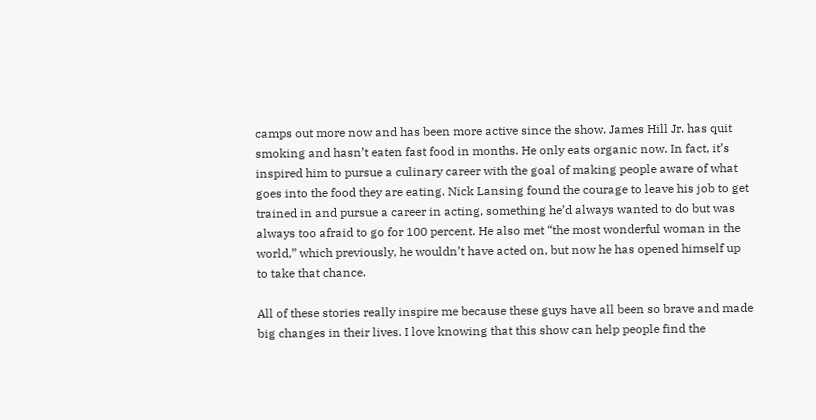camps out more now and has been more active since the show. James Hill Jr. has quit smoking and hasn’t eaten fast food in months. He only eats organic now. In fact, it’s inspired him to pursue a culinary career with the goal of making people aware of what goes into the food they are eating. Nick Lansing found the courage to leave his job to get trained in and pursue a career in acting, something he’d always wanted to do but was always too afraid to go for 100 percent. He also met “the most wonderful woman in the world,” which previously, he wouldn’t have acted on, but now he has opened himself up to take that chance.

All of these stories really inspire me because these guys have all been so brave and made big changes in their lives. I love knowing that this show can help people find the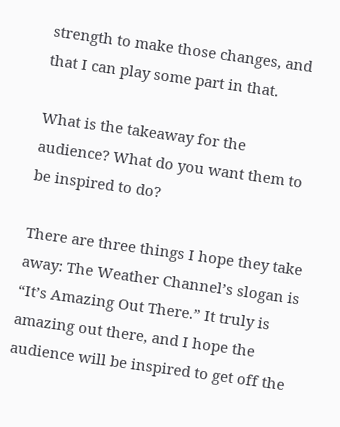strength to make those changes, and that I can play some part in that.

What is the takeaway for the audience? What do you want them to be inspired to do?

There are three things I hope they take away: The Weather Channel’s slogan is “It’s Amazing Out There.” It truly is amazing out there, and I hope the audience will be inspired to get off the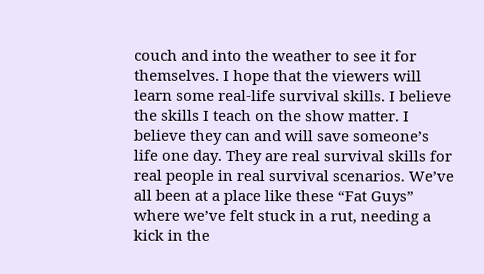couch and into the weather to see it for themselves. I hope that the viewers will learn some real-life survival skills. I believe the skills I teach on the show matter. I believe they can and will save someone’s life one day. They are real survival skills for real people in real survival scenarios. We’ve all been at a place like these “Fat Guys” where we’ve felt stuck in a rut, needing a kick in the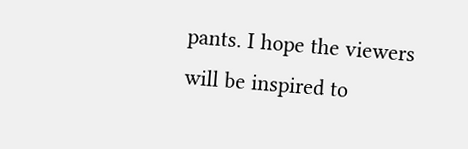pants. I hope the viewers will be inspired to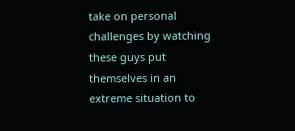take on personal challenges by watching these guys put themselves in an extreme situation to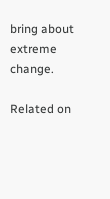bring about extreme change.

Related on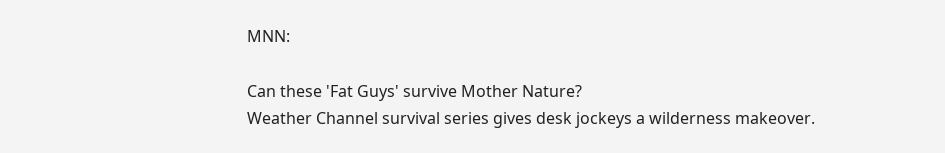MNN:

Can these 'Fat Guys' survive Mother Nature?
Weather Channel survival series gives desk jockeys a wilderness makeover.